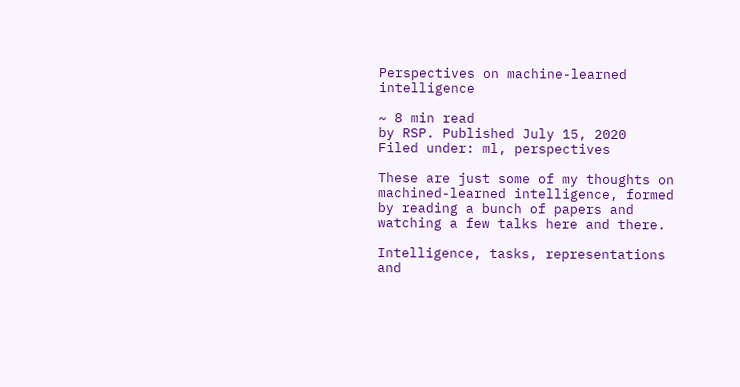Perspectives on machine-learned intelligence

~ 8 min read
by RSP. Published July 15, 2020
Filed under: ml, perspectives

These are just some of my thoughts on machined-learned intelligence, formed by reading a bunch of papers and watching a few talks here and there.

Intelligence, tasks, representations and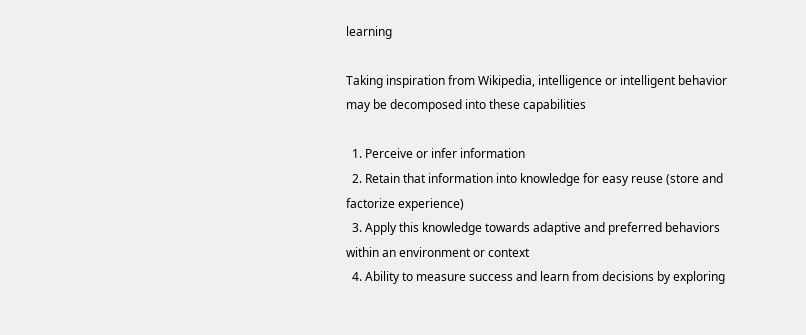learning

Taking inspiration from Wikipedia, intelligence or intelligent behavior may be decomposed into these capabilities

  1. Perceive or infer information
  2. Retain that information into knowledge for easy reuse (store and factorize experience)
  3. Apply this knowledge towards adaptive and preferred behaviors within an environment or context
  4. Ability to measure success and learn from decisions by exploring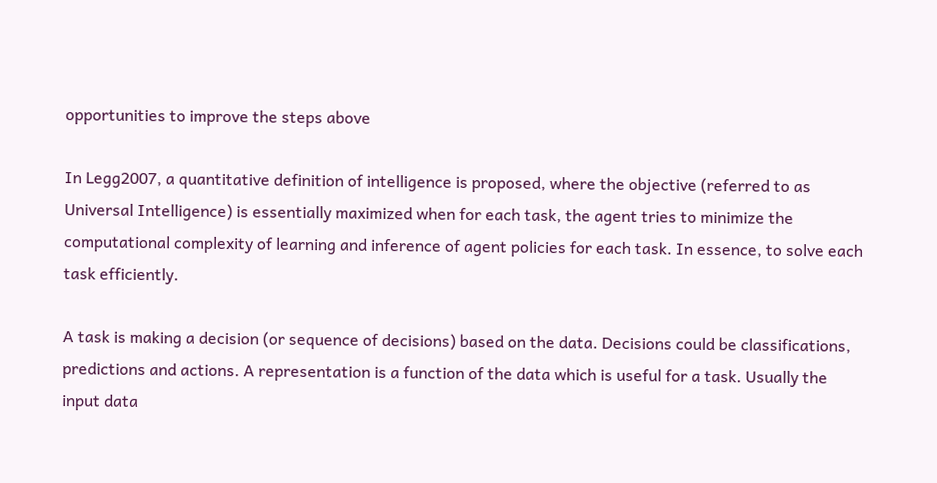opportunities to improve the steps above

In Legg2007, a quantitative definition of intelligence is proposed, where the objective (referred to as Universal Intelligence) is essentially maximized when for each task, the agent tries to minimize the computational complexity of learning and inference of agent policies for each task. In essence, to solve each task efficiently.

A task is making a decision (or sequence of decisions) based on the data. Decisions could be classifications, predictions and actions. A representation is a function of the data which is useful for a task. Usually the input data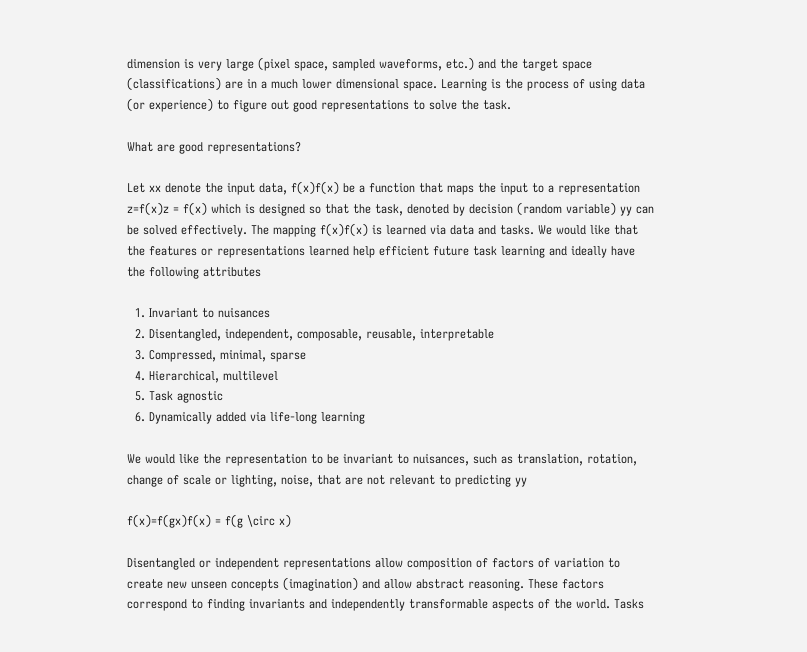dimension is very large (pixel space, sampled waveforms, etc.) and the target space (classifications) are in a much lower dimensional space. Learning is the process of using data (or experience) to figure out good representations to solve the task.

What are good representations?

Let xx denote the input data, f(x)f(x) be a function that maps the input to a representation z=f(x)z = f(x) which is designed so that the task, denoted by decision (random variable) yy can be solved effectively. The mapping f(x)f(x) is learned via data and tasks. We would like that the features or representations learned help efficient future task learning and ideally have the following attributes

  1. Invariant to nuisances
  2. Disentangled, independent, composable, reusable, interpretable
  3. Compressed, minimal, sparse
  4. Hierarchical, multilevel
  5. Task agnostic
  6. Dynamically added via life-long learning

We would like the representation to be invariant to nuisances, such as translation, rotation, change of scale or lighting, noise, that are not relevant to predicting yy

f(x)=f(gx)f(x) = f(g \circ x)

Disentangled or independent representations allow composition of factors of variation to create new unseen concepts (imagination) and allow abstract reasoning. These factors correspond to finding invariants and independently transformable aspects of the world. Tasks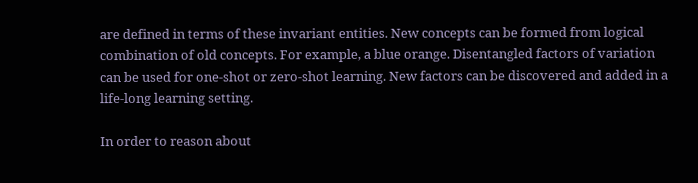are defined in terms of these invariant entities. New concepts can be formed from logical combination of old concepts. For example, a blue orange. Disentangled factors of variation can be used for one-shot or zero-shot learning. New factors can be discovered and added in a life-long learning setting.

In order to reason about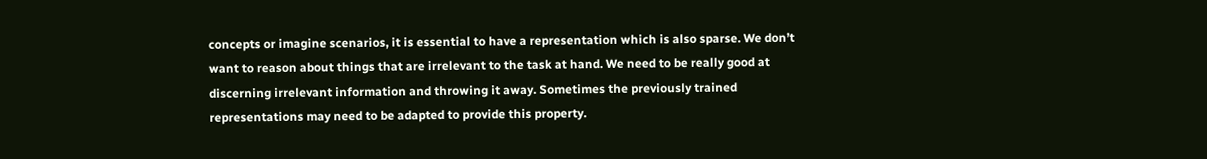concepts or imagine scenarios, it is essential to have a representation which is also sparse. We don’t want to reason about things that are irrelevant to the task at hand. We need to be really good at discerning irrelevant information and throwing it away. Sometimes the previously trained representations may need to be adapted to provide this property.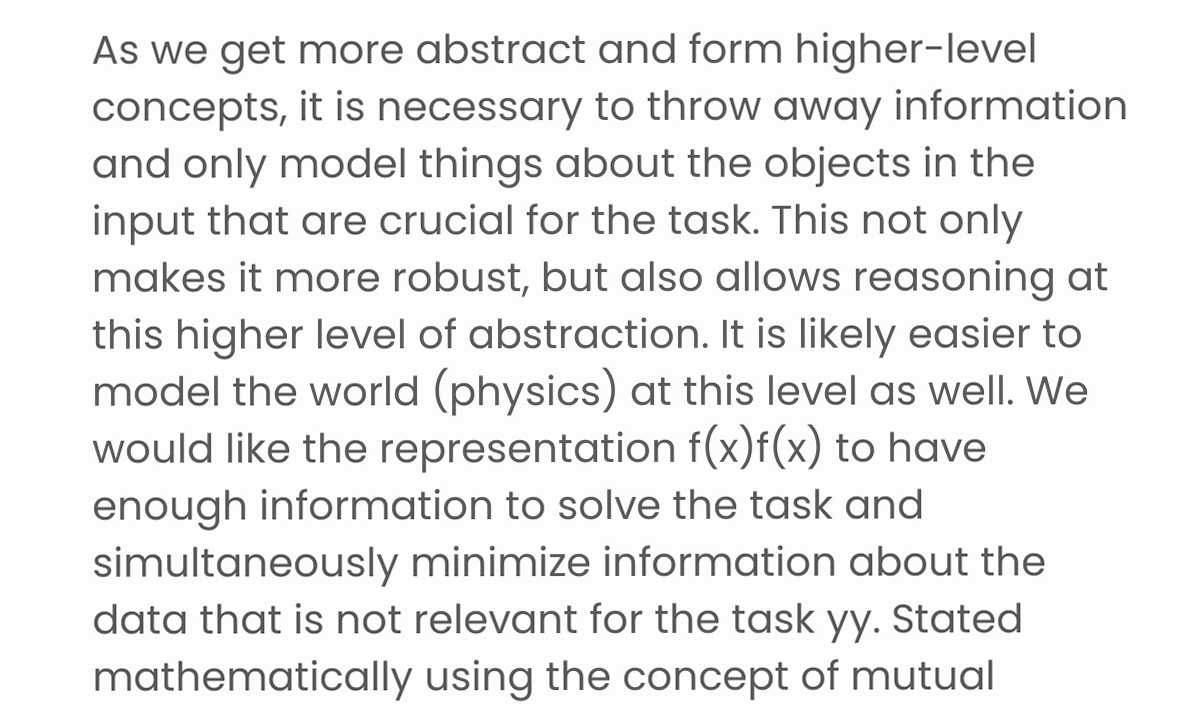As we get more abstract and form higher-level concepts, it is necessary to throw away information and only model things about the objects in the input that are crucial for the task. This not only makes it more robust, but also allows reasoning at this higher level of abstraction. It is likely easier to model the world (physics) at this level as well. We would like the representation f(x)f(x) to have enough information to solve the task and simultaneously minimize information about the data that is not relevant for the task yy. Stated mathematically using the concept of mutual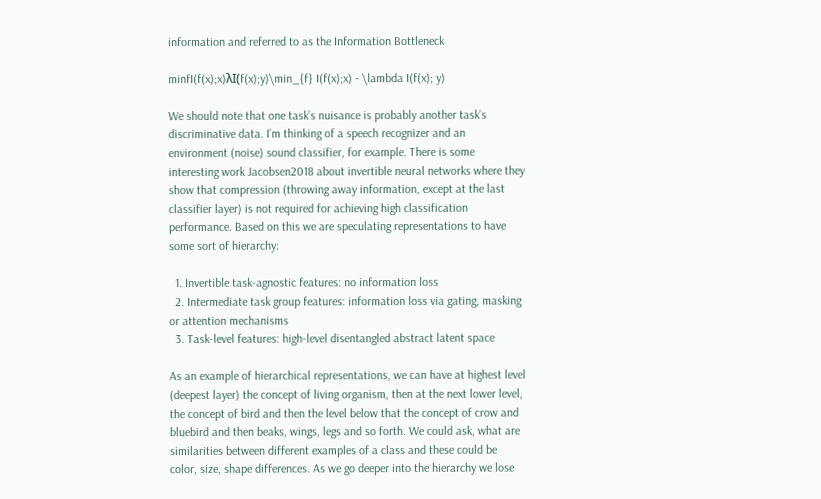information and referred to as the Information Bottleneck

minfI(f(x);x)λI(f(x);y)\min_{f} I(f(x);x) - \lambda I(f(x); y)

We should note that one task’s nuisance is probably another task’s discriminative data. I’m thinking of a speech recognizer and an environment (noise) sound classifier, for example. There is some interesting work Jacobsen2018 about invertible neural networks where they show that compression (throwing away information, except at the last classifier layer) is not required for achieving high classification performance. Based on this we are speculating representations to have some sort of hierarchy:

  1. Invertible task-agnostic features: no information loss
  2. Intermediate task group features: information loss via gating, masking or attention mechanisms
  3. Task-level features: high-level disentangled abstract latent space

As an example of hierarchical representations, we can have at highest level (deepest layer) the concept of living organism, then at the next lower level, the concept of bird and then the level below that the concept of crow and bluebird and then beaks, wings, legs and so forth. We could ask, what are similarities between different examples of a class and these could be color, size, shape differences. As we go deeper into the hierarchy we lose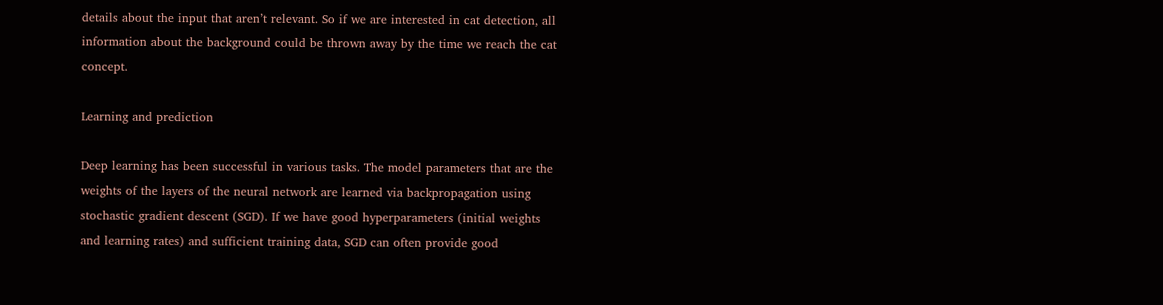details about the input that aren’t relevant. So if we are interested in cat detection, all information about the background could be thrown away by the time we reach the cat concept.

Learning and prediction

Deep learning has been successful in various tasks. The model parameters that are the weights of the layers of the neural network are learned via backpropagation using stochastic gradient descent (SGD). If we have good hyperparameters (initial weights and learning rates) and sufficient training data, SGD can often provide good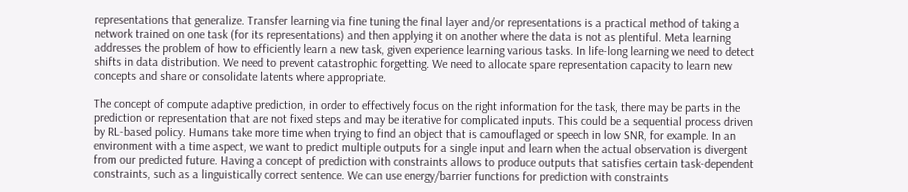representations that generalize. Transfer learning via fine tuning the final layer and/or representations is a practical method of taking a network trained on one task (for its representations) and then applying it on another where the data is not as plentiful. Meta learning addresses the problem of how to efficiently learn a new task, given experience learning various tasks. In life-long learning we need to detect shifts in data distribution. We need to prevent catastrophic forgetting. We need to allocate spare representation capacity to learn new concepts and share or consolidate latents where appropriate.

The concept of compute adaptive prediction, in order to effectively focus on the right information for the task, there may be parts in the prediction or representation that are not fixed steps and may be iterative for complicated inputs. This could be a sequential process driven by RL-based policy. Humans take more time when trying to find an object that is camouflaged or speech in low SNR, for example. In an environment with a time aspect, we want to predict multiple outputs for a single input and learn when the actual observation is divergent from our predicted future. Having a concept of prediction with constraints allows to produce outputs that satisfies certain task-dependent constraints, such as a linguistically correct sentence. We can use energy/barrier functions for prediction with constraints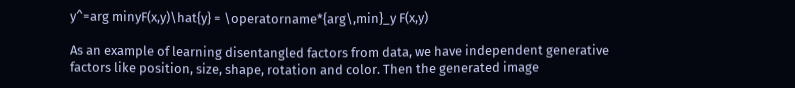y^=arg minyF(x,y)\hat{y} = \operatorname*{arg\,min}_y F(x,y)

As an example of learning disentangled factors from data, we have independent generative factors like position, size, shape, rotation and color. Then the generated image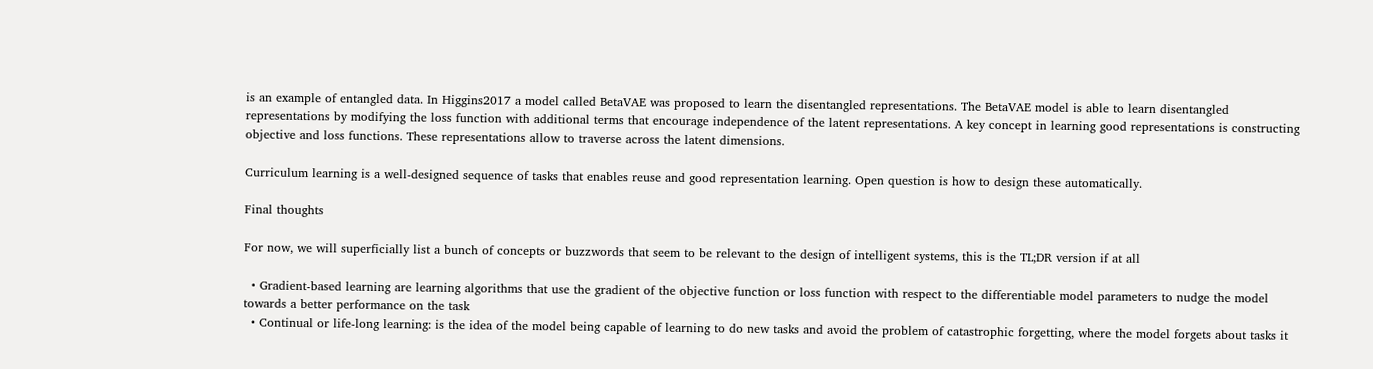is an example of entangled data. In Higgins2017 a model called BetaVAE was proposed to learn the disentangled representations. The BetaVAE model is able to learn disentangled representations by modifying the loss function with additional terms that encourage independence of the latent representations. A key concept in learning good representations is constructing objective and loss functions. These representations allow to traverse across the latent dimensions.

Curriculum learning is a well-designed sequence of tasks that enables reuse and good representation learning. Open question is how to design these automatically.

Final thoughts

For now, we will superficially list a bunch of concepts or buzzwords that seem to be relevant to the design of intelligent systems, this is the TL;DR version if at all

  • Gradient-based learning are learning algorithms that use the gradient of the objective function or loss function with respect to the differentiable model parameters to nudge the model towards a better performance on the task
  • Continual or life-long learning: is the idea of the model being capable of learning to do new tasks and avoid the problem of catastrophic forgetting, where the model forgets about tasks it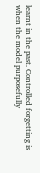learnt in the past. Controlled forgetting is when the model purposefully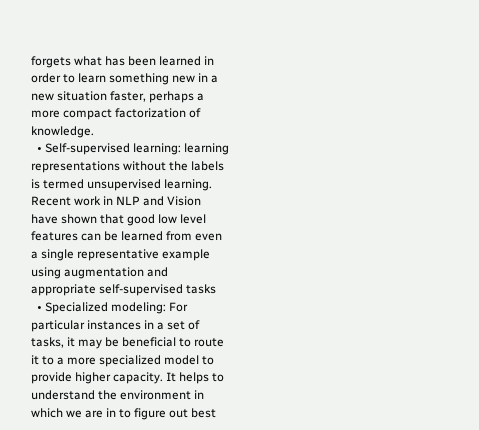forgets what has been learned in order to learn something new in a new situation faster, perhaps a more compact factorization of knowledge.
  • Self-supervised learning: learning representations without the labels is termed unsupervised learning. Recent work in NLP and Vision have shown that good low level features can be learned from even a single representative example using augmentation and appropriate self-supervised tasks
  • Specialized modeling: For particular instances in a set of tasks, it may be beneficial to route it to a more specialized model to provide higher capacity. It helps to understand the environment in which we are in to figure out best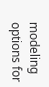modeling options for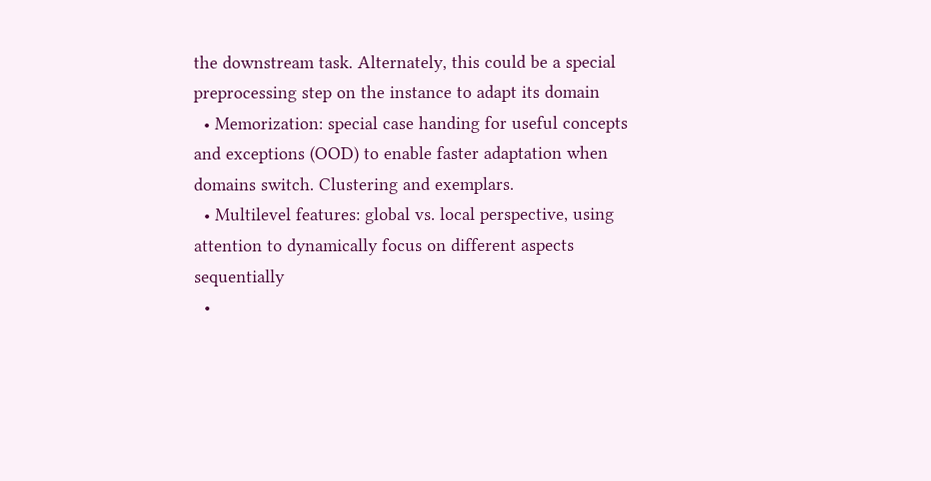the downstream task. Alternately, this could be a special preprocessing step on the instance to adapt its domain
  • Memorization: special case handing for useful concepts and exceptions (OOD) to enable faster adaptation when domains switch. Clustering and exemplars.
  • Multilevel features: global vs. local perspective, using attention to dynamically focus on different aspects sequentially
  •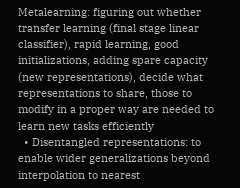Metalearning: figuring out whether transfer learning (final stage linear classifier), rapid learning, good initializations, adding spare capacity (new representations), decide what representations to share, those to modify in a proper way are needed to learn new tasks efficiently
  • Disentangled representations: to enable wider generalizations beyond interpolation to nearest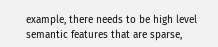example, there needs to be high level semantic features that are sparse,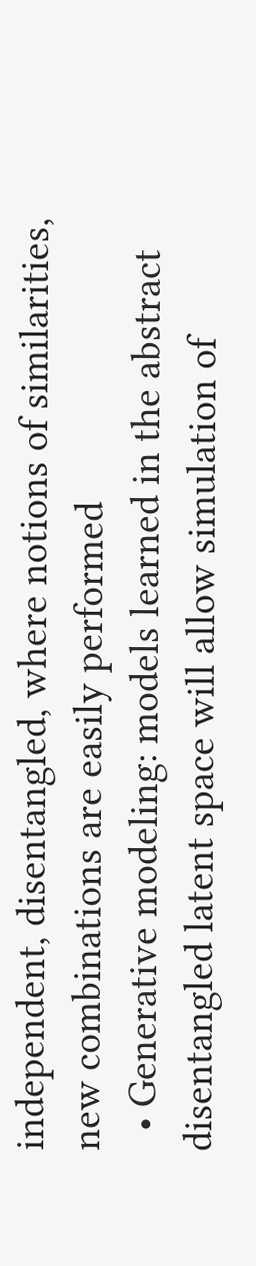independent, disentangled, where notions of similarities, new combinations are easily performed
  • Generative modeling: models learned in the abstract disentangled latent space will allow simulation of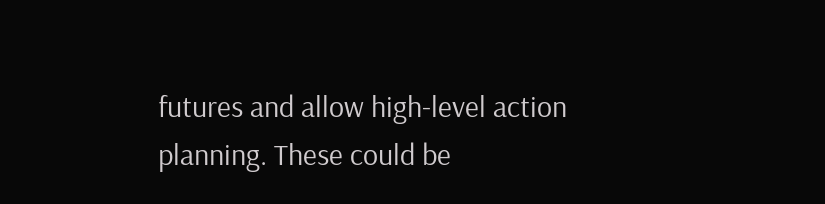futures and allow high-level action planning. These could be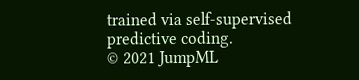trained via self-supervised predictive coding.
© 2021 JumpML